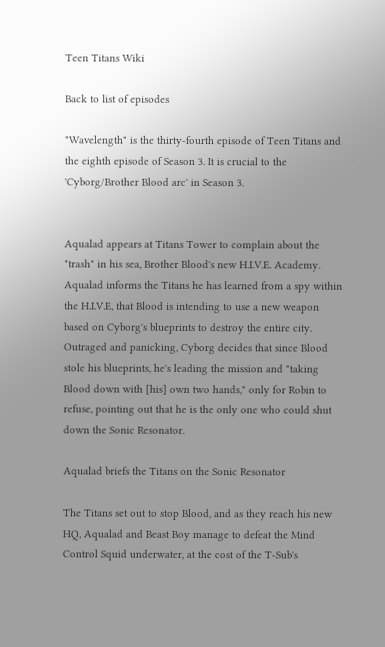Teen Titans Wiki

Back to list of episodes

"Wavelength" is the thirty-fourth episode of Teen Titans and the eighth episode of Season 3. It is crucial to the 'Cyborg/Brother Blood arc' in Season 3.


Aqualad appears at Titans Tower to complain about the "trash" in his sea, Brother Blood's new H.I.V.E. Academy. Aqualad informs the Titans he has learned from a spy within the H.I.V.E, that Blood is intending to use a new weapon based on Cyborg's blueprints to destroy the entire city. Outraged and panicking, Cyborg decides that since Blood stole his blueprints, he's leading the mission and "taking Blood down with [his] own two hands," only for Robin to refuse, pointing out that he is the only one who could shut down the Sonic Resonator.

Aqualad briefs the Titans on the Sonic Resonator

The Titans set out to stop Blood, and as they reach his new HQ, Aqualad and Beast Boy manage to defeat the Mind Control Squid underwater, at the cost of the T-Sub's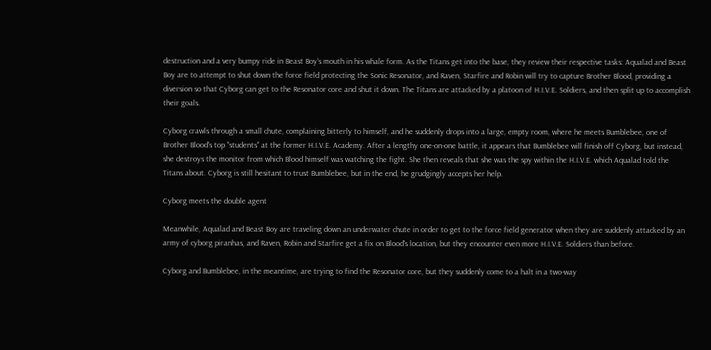destruction and a very bumpy ride in Beast Boy's mouth in his whale form. As the Titans get into the base, they review their respective tasks: Aqualad and Beast Boy are to attempt to shut down the force field protecting the Sonic Resonator, and Raven, Starfire and Robin will try to capture Brother Blood, providing a diversion so that Cyborg can get to the Resonator core and shut it down. The Titans are attacked by a platoon of H.I.V.E. Soldiers, and then split up to accomplish their goals.

Cyborg crawls through a small chute, complaining bitterly to himself, and he suddenly drops into a large, empty room, where he meets Bumblebee, one of Brother Blood's top "students" at the former H.I.V.E. Academy. After a lengthy one-on-one battle, it appears that Bumblebee will finish off Cyborg, but instead, she destroys the monitor from which Blood himself was watching the fight. She then reveals that she was the spy within the H.I.V.E. which Aqualad told the Titans about. Cyborg is still hesitant to trust Bumblebee, but in the end, he grudgingly accepts her help.

Cyborg meets the double agent

Meanwhile, Aqualad and Beast Boy are traveling down an underwater chute in order to get to the force field generator when they are suddenly attacked by an army of cyborg piranhas, and Raven, Robin and Starfire get a fix on Blood's location, but they encounter even more H.I.V.E. Soldiers than before.

Cyborg and Bumblebee, in the meantime, are trying to find the Resonator core, but they suddenly come to a halt in a two-way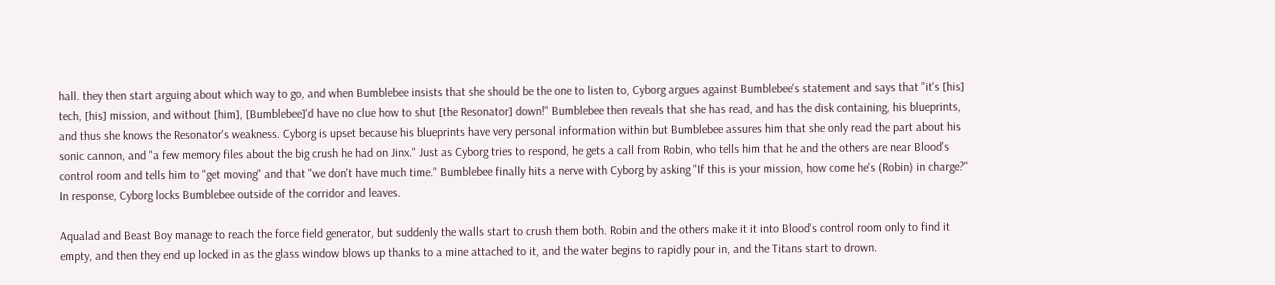hall. they then start arguing about which way to go, and when Bumblebee insists that she should be the one to listen to, Cyborg argues against Bumblebee's statement and says that "it's [his] tech, [his] mission, and without [him], [Bumblebee]'d have no clue how to shut [the Resonator] down!" Bumblebee then reveals that she has read, and has the disk containing, his blueprints, and thus she knows the Resonator's weakness. Cyborg is upset because his blueprints have very personal information within but Bumblebee assures him that she only read the part about his sonic cannon, and "a few memory files about the big crush he had on Jinx." Just as Cyborg tries to respond, he gets a call from Robin, who tells him that he and the others are near Blood's control room and tells him to "get moving" and that "we don't have much time." Bumblebee finally hits a nerve with Cyborg by asking "If this is your mission, how come he's (Robin) in charge?" In response, Cyborg locks Bumblebee outside of the corridor and leaves.

Aqualad and Beast Boy manage to reach the force field generator, but suddenly the walls start to crush them both. Robin and the others make it it into Blood's control room only to find it empty, and then they end up locked in as the glass window blows up thanks to a mine attached to it, and the water begins to rapidly pour in, and the Titans start to drown.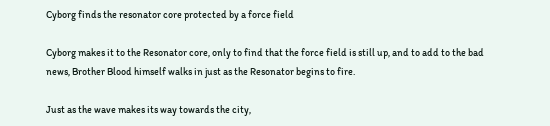Cyborg finds the resonator core protected by a force field

Cyborg makes it to the Resonator core, only to find that the force field is still up, and to add to the bad news, Brother Blood himself walks in just as the Resonator begins to fire.

Just as the wave makes its way towards the city,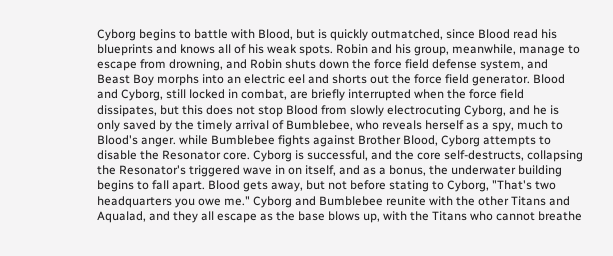Cyborg begins to battle with Blood, but is quickly outmatched, since Blood read his blueprints and knows all of his weak spots. Robin and his group, meanwhile, manage to escape from drowning, and Robin shuts down the force field defense system, and Beast Boy morphs into an electric eel and shorts out the force field generator. Blood and Cyborg, still locked in combat, are briefly interrupted when the force field dissipates, but this does not stop Blood from slowly electrocuting Cyborg, and he is only saved by the timely arrival of Bumblebee, who reveals herself as a spy, much to Blood's anger. while Bumblebee fights against Brother Blood, Cyborg attempts to disable the Resonator core. Cyborg is successful, and the core self-destructs, collapsing the Resonator's triggered wave in on itself, and as a bonus, the underwater building begins to fall apart. Blood gets away, but not before stating to Cyborg, "That's two headquarters you owe me." Cyborg and Bumblebee reunite with the other Titans and Aqualad, and they all escape as the base blows up, with the Titans who cannot breathe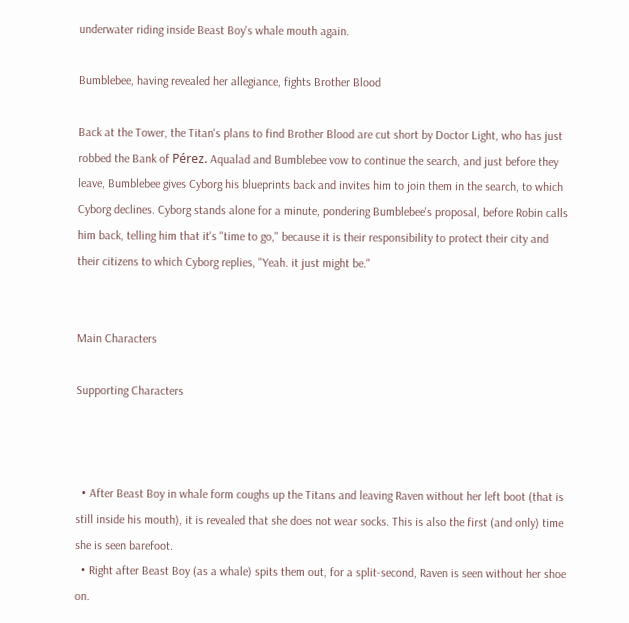underwater riding inside Beast Boy's whale mouth again.

Bumblebee, having revealed her allegiance, fights Brother Blood

Back at the Tower, the Titan's plans to find Brother Blood are cut short by Doctor Light, who has just robbed the Bank of Pérez. Aqualad and Bumblebee vow to continue the search, and just before they leave, Bumblebee gives Cyborg his blueprints back and invites him to join them in the search, to which Cyborg declines. Cyborg stands alone for a minute, pondering Bumblebee's proposal, before Robin calls him back, telling him that it's "time to go," because it is their responsibility to protect their city and their citizens to which Cyborg replies, "Yeah. it just might be."


Main Characters

Supporting Characters



  • After Beast Boy in whale form coughs up the Titans and leaving Raven without her left boot (that is still inside his mouth), it is revealed that she does not wear socks. This is also the first (and only) time she is seen barefoot.
  • Right after Beast Boy (as a whale) spits them out, for a split-second, Raven is seen without her shoe on.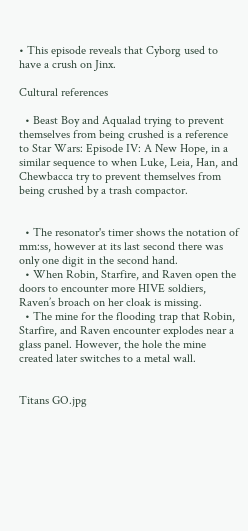• This episode reveals that Cyborg used to have a crush on Jinx.

Cultural references

  • Beast Boy and Aqualad trying to prevent themselves from being crushed is a reference to Star Wars: Episode IV: A New Hope, in a similar sequence to when Luke, Leia, Han, and Chewbacca try to prevent themselves from being crushed by a trash compactor.


  • The resonator's timer shows the notation of mm:ss, however at its last second there was only one digit in the second hand.
  • When Robin, Starfire, and Raven open the doors to encounter more HIVE soldiers, Raven’s broach on her cloak is missing.
  • The mine for the flooding trap that Robin, Starfire, and Raven encounter explodes near a glass panel. However, the hole the mine created later switches to a metal wall.


Titans GO.jpg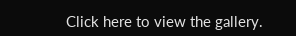Click here to view the gallery.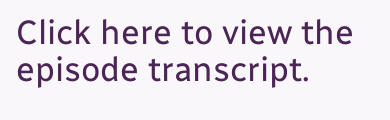Click here to view the episode transcript.